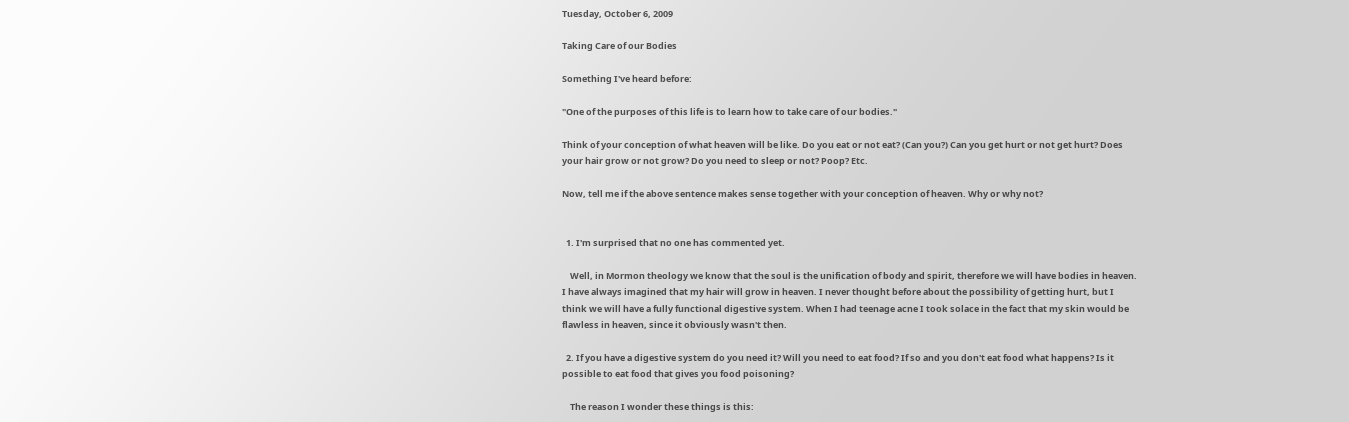Tuesday, October 6, 2009

Taking Care of our Bodies

Something I've heard before:

"One of the purposes of this life is to learn how to take care of our bodies."

Think of your conception of what heaven will be like. Do you eat or not eat? (Can you?) Can you get hurt or not get hurt? Does your hair grow or not grow? Do you need to sleep or not? Poop? Etc.

Now, tell me if the above sentence makes sense together with your conception of heaven. Why or why not?


  1. I'm surprised that no one has commented yet.

    Well, in Mormon theology we know that the soul is the unification of body and spirit, therefore we will have bodies in heaven. I have always imagined that my hair will grow in heaven. I never thought before about the possibility of getting hurt, but I think we will have a fully functional digestive system. When I had teenage acne I took solace in the fact that my skin would be flawless in heaven, since it obviously wasn't then.

  2. If you have a digestive system do you need it? Will you need to eat food? If so and you don't eat food what happens? Is it possible to eat food that gives you food poisoning?

    The reason I wonder these things is this: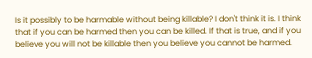Is it possibly to be harmable without being killable? I don't think it is. I think that if you can be harmed then you can be killed. If that is true, and if you believe you will not be killable then you believe you cannot be harmed.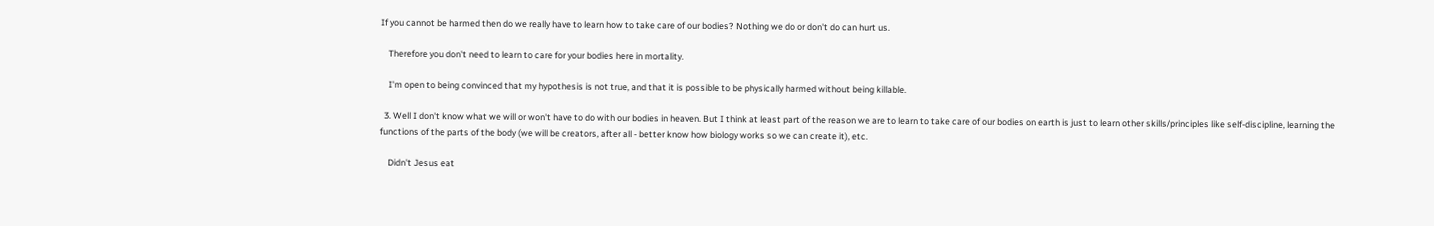If you cannot be harmed then do we really have to learn how to take care of our bodies? Nothing we do or don't do can hurt us.

    Therefore you don't need to learn to care for your bodies here in mortality.

    I'm open to being convinced that my hypothesis is not true, and that it is possible to be physically harmed without being killable.

  3. Well I don't know what we will or won't have to do with our bodies in heaven. But I think at least part of the reason we are to learn to take care of our bodies on earth is just to learn other skills/principles like self-discipline, learning the functions of the parts of the body (we will be creators, after all - better know how biology works so we can create it), etc.

    Didn't Jesus eat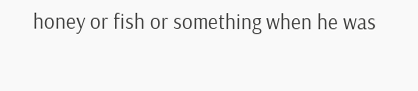honey or fish or something when he was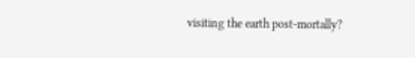visiting the earth post-mortally?